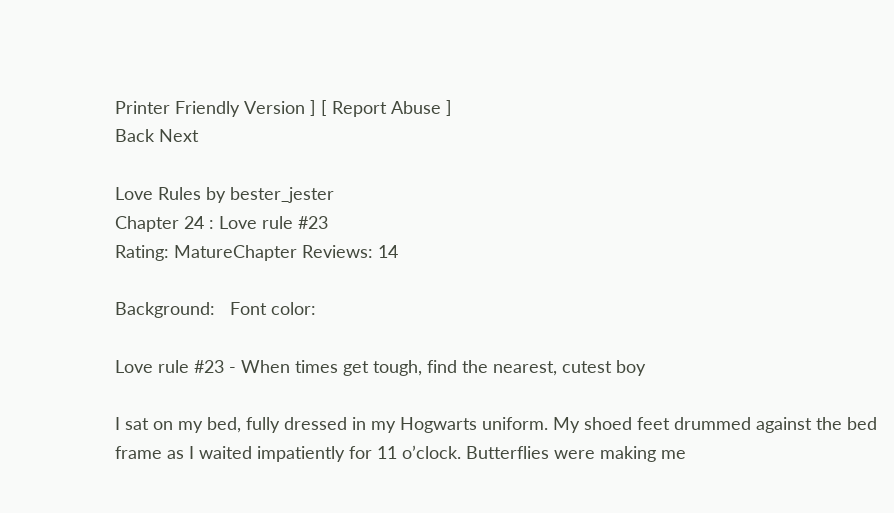Printer Friendly Version ] [ Report Abuse ]
Back Next

Love Rules by bester_jester
Chapter 24 : Love rule #23
Rating: MatureChapter Reviews: 14

Background:   Font color:

Love rule #23 - When times get tough, find the nearest, cutest boy

I sat on my bed, fully dressed in my Hogwarts uniform. My shoed feet drummed against the bed frame as I waited impatiently for 11 o’clock. Butterflies were making me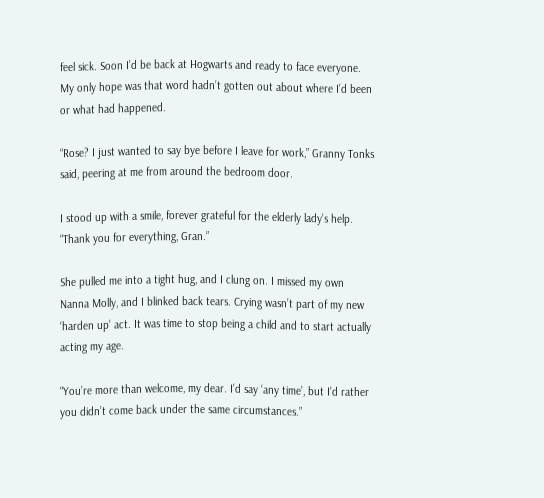feel sick. Soon I’d be back at Hogwarts and ready to face everyone. My only hope was that word hadn’t gotten out about where I’d been or what had happened.

“Rose? I just wanted to say bye before I leave for work,” Granny Tonks said, peering at me from around the bedroom door.

I stood up with a smile, forever grateful for the elderly lady’s help. “Thank you for everything, Gran.”

She pulled me into a tight hug, and I clung on. I missed my own Nanna Molly, and I blinked back tears. Crying wasn’t part of my new ‘harden up’ act. It was time to stop being a child and to start actually acting my age.

“You’re more than welcome, my dear. I’d say ‘any time’, but I’d rather you didn’t come back under the same circumstances.”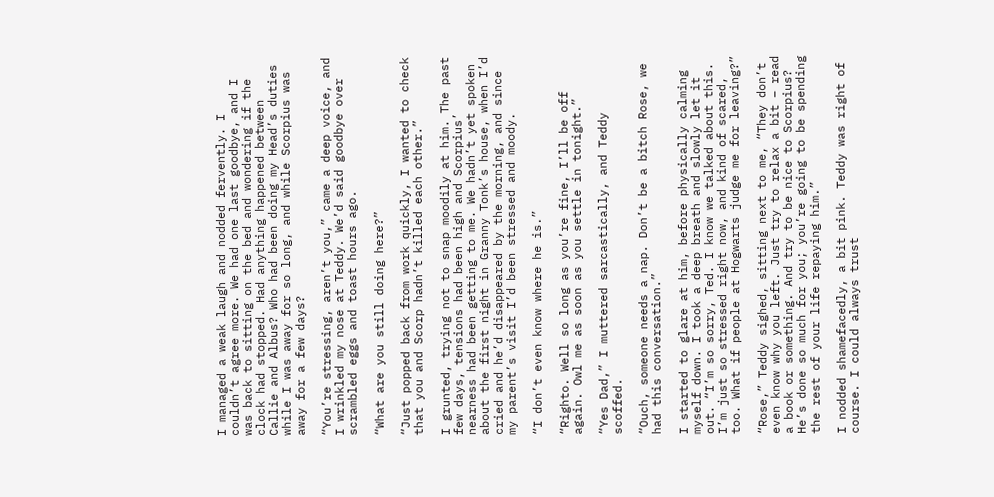I managed a weak laugh and nodded fervently. I couldn’t agree more. We had one last goodbye, and I was back to sitting on the bed and wondering if the clock had stopped. Had anything happened between Callie and Albus? Who had been doing my Head’s duties while I was away for so long, and while Scorpius was away for a few days?

“You’re stressing, aren’t you,” came a deep voice, and I wrinkled my nose at Teddy. We’d said goodbye over scrambled eggs and toast hours ago.

“What are you still doing here?”

“Just popped back from work quickly, I wanted to check that you and Scorp hadn’t killed each other.”

I grunted, trying not to snap moodily at him. The past few days, tensions had been high and Scorpius’ nearness had been getting to me. We hadn’t yet spoken about the first night in Granny Tonk’s house, when I’d cried and he’d disappeared by the morning, and since my parent’s visit I’d been stressed and moody.

“I don’t even know where he is.”

“Righto. Well so long as you’re fine, I’ll be off again. Owl me as soon as you settle in tonight.”

“Yes Dad,” I muttered sarcastically, and Teddy scoffed.

“Ouch, someone needs a nap. Don’t be a bitch Rose, we had this conversation.”

I started to glare at him, before physically calming myself down. I took a deep breath and slowly let it out. “I’m so sorry, Ted. I know we talked about this. I’m just so stressed right now, and kind of scared, too. What if people at Hogwarts judge me for leaving?”

“Rose,” Teddy sighed, sitting next to me, “They don’t even know why you left. Just try to relax a bit – read a book or something. And try to be nice to Scorpius? He’s done so much for you; you’re going to be spending the rest of your life repaying him.”

I nodded shamefacedly, a bit pink. Teddy was right of course. I could always trust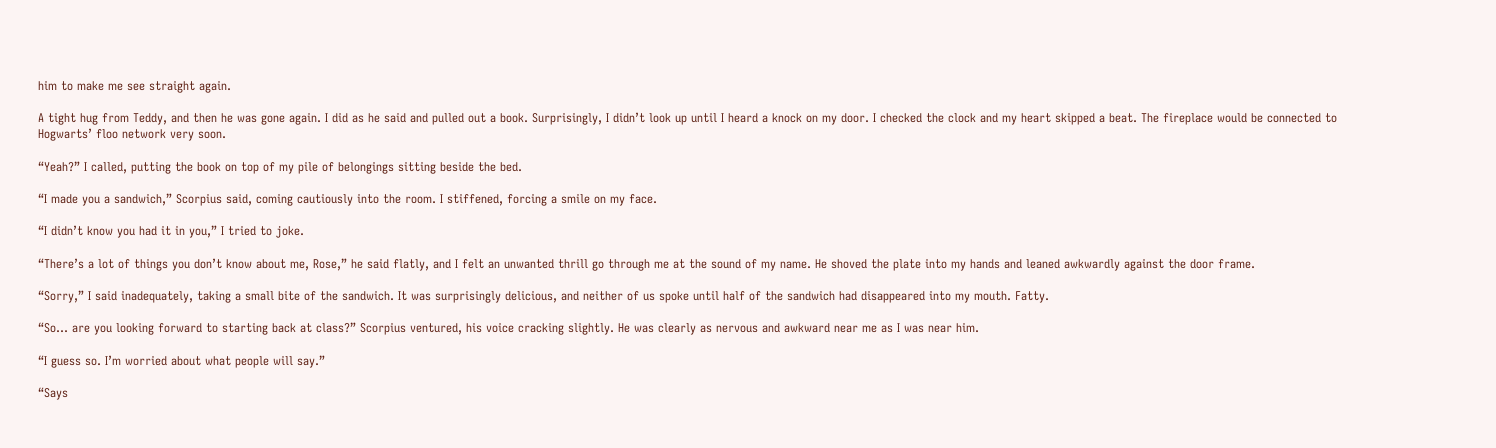him to make me see straight again.

A tight hug from Teddy, and then he was gone again. I did as he said and pulled out a book. Surprisingly, I didn’t look up until I heard a knock on my door. I checked the clock and my heart skipped a beat. The fireplace would be connected to Hogwarts’ floo network very soon.

“Yeah?” I called, putting the book on top of my pile of belongings sitting beside the bed.

“I made you a sandwich,” Scorpius said, coming cautiously into the room. I stiffened, forcing a smile on my face.

“I didn’t know you had it in you,” I tried to joke.

“There’s a lot of things you don’t know about me, Rose,” he said flatly, and I felt an unwanted thrill go through me at the sound of my name. He shoved the plate into my hands and leaned awkwardly against the door frame.

“Sorry,” I said inadequately, taking a small bite of the sandwich. It was surprisingly delicious, and neither of us spoke until half of the sandwich had disappeared into my mouth. Fatty.

“So… are you looking forward to starting back at class?” Scorpius ventured, his voice cracking slightly. He was clearly as nervous and awkward near me as I was near him.

“I guess so. I’m worried about what people will say.”

“Says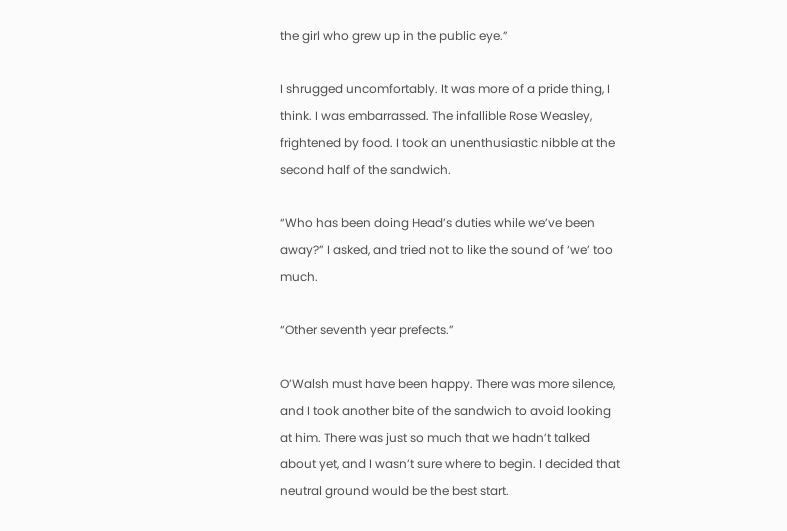the girl who grew up in the public eye.”

I shrugged uncomfortably. It was more of a pride thing, I think. I was embarrassed. The infallible Rose Weasley, frightened by food. I took an unenthusiastic nibble at the second half of the sandwich.

“Who has been doing Head’s duties while we’ve been away?” I asked, and tried not to like the sound of ‘we’ too much.

“Other seventh year prefects.”

O’Walsh must have been happy. There was more silence, and I took another bite of the sandwich to avoid looking at him. There was just so much that we hadn’t talked about yet, and I wasn’t sure where to begin. I decided that neutral ground would be the best start.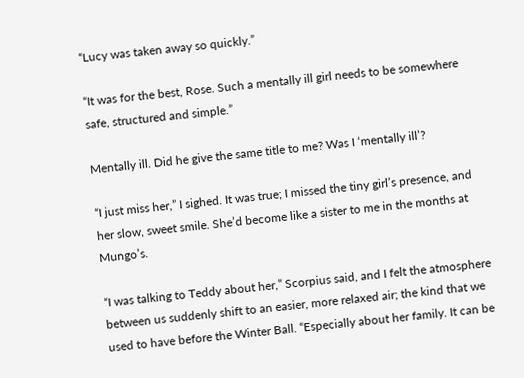“Lucy was taken away so quickly.”

“It was for the best, Rose. Such a mentally ill girl needs to be somewhere safe, structured and simple.”

Mentally ill. Did he give the same title to me? Was I ‘mentally ill’?

“I just miss her,” I sighed. It was true; I missed the tiny girl’s presence, and her slow, sweet smile. She’d become like a sister to me in the months at Mungo’s.

“I was talking to Teddy about her,” Scorpius said, and I felt the atmosphere between us suddenly shift to an easier, more relaxed air; the kind that we used to have before the Winter Ball. “Especially about her family. It can be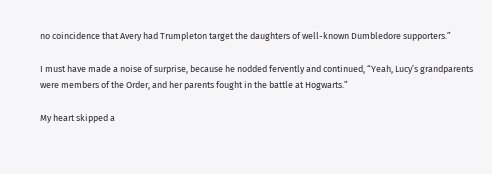no coincidence that Avery had Trumpleton target the daughters of well-known Dumbledore supporters.”

I must have made a noise of surprise, because he nodded fervently and continued, “Yeah, Lucy’s grandparents were members of the Order, and her parents fought in the battle at Hogwarts.”

My heart skipped a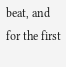beat, and for the first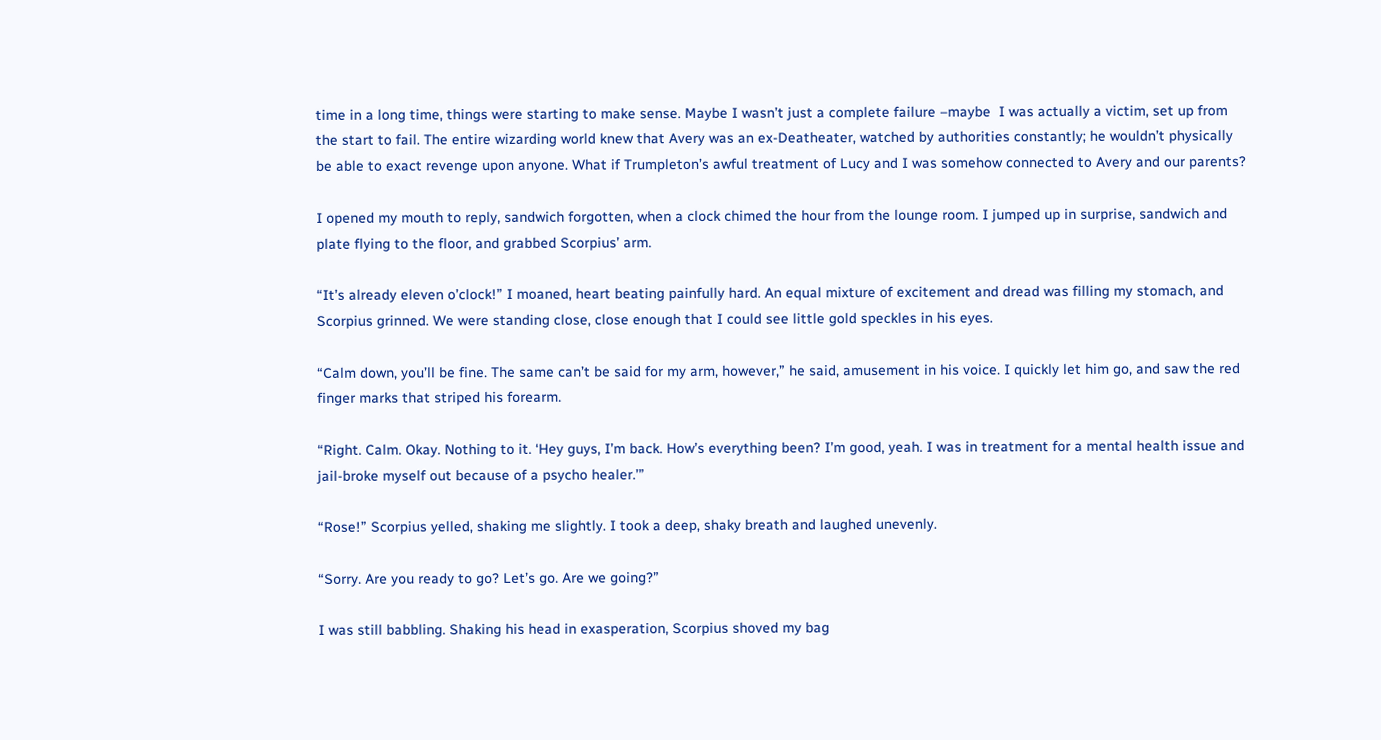time in a long time, things were starting to make sense. Maybe I wasn’t just a complete failure –maybe  I was actually a victim, set up from the start to fail. The entire wizarding world knew that Avery was an ex-Deatheater, watched by authorities constantly; he wouldn’t physically be able to exact revenge upon anyone. What if Trumpleton’s awful treatment of Lucy and I was somehow connected to Avery and our parents?

I opened my mouth to reply, sandwich forgotten, when a clock chimed the hour from the lounge room. I jumped up in surprise, sandwich and plate flying to the floor, and grabbed Scorpius’ arm.

“It’s already eleven o’clock!” I moaned, heart beating painfully hard. An equal mixture of excitement and dread was filling my stomach, and Scorpius grinned. We were standing close, close enough that I could see little gold speckles in his eyes.

“Calm down, you’ll be fine. The same can’t be said for my arm, however,” he said, amusement in his voice. I quickly let him go, and saw the red finger marks that striped his forearm.

“Right. Calm. Okay. Nothing to it. ‘Hey guys, I’m back. How’s everything been? I’m good, yeah. I was in treatment for a mental health issue and jail-broke myself out because of a psycho healer.’”

“Rose!” Scorpius yelled, shaking me slightly. I took a deep, shaky breath and laughed unevenly.

“Sorry. Are you ready to go? Let’s go. Are we going?”

I was still babbling. Shaking his head in exasperation, Scorpius shoved my bag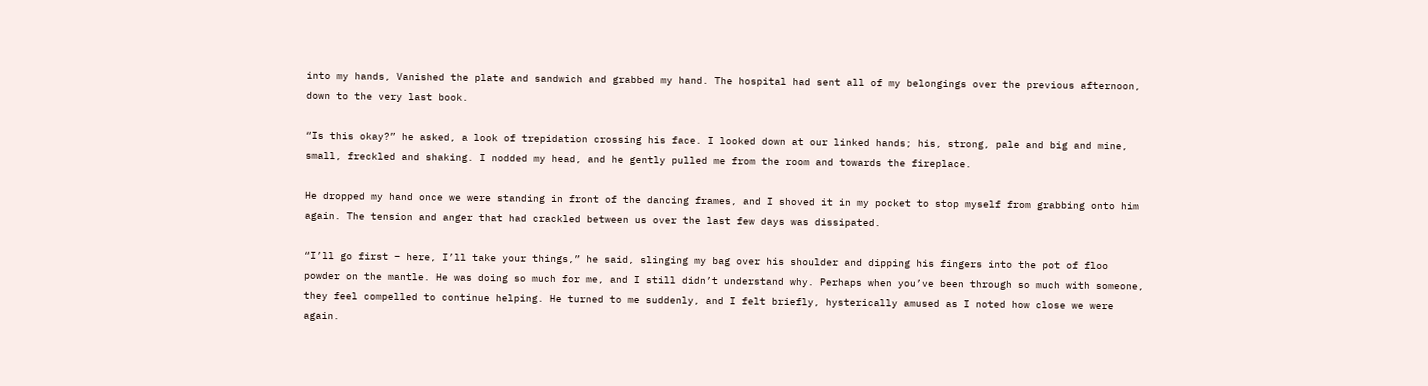into my hands, Vanished the plate and sandwich and grabbed my hand. The hospital had sent all of my belongings over the previous afternoon, down to the very last book.

“Is this okay?” he asked, a look of trepidation crossing his face. I looked down at our linked hands; his, strong, pale and big and mine, small, freckled and shaking. I nodded my head, and he gently pulled me from the room and towards the fireplace.

He dropped my hand once we were standing in front of the dancing frames, and I shoved it in my pocket to stop myself from grabbing onto him again. The tension and anger that had crackled between us over the last few days was dissipated.

“I’ll go first – here, I’ll take your things,” he said, slinging my bag over his shoulder and dipping his fingers into the pot of floo powder on the mantle. He was doing so much for me, and I still didn’t understand why. Perhaps when you’ve been through so much with someone, they feel compelled to continue helping. He turned to me suddenly, and I felt briefly, hysterically amused as I noted how close we were again.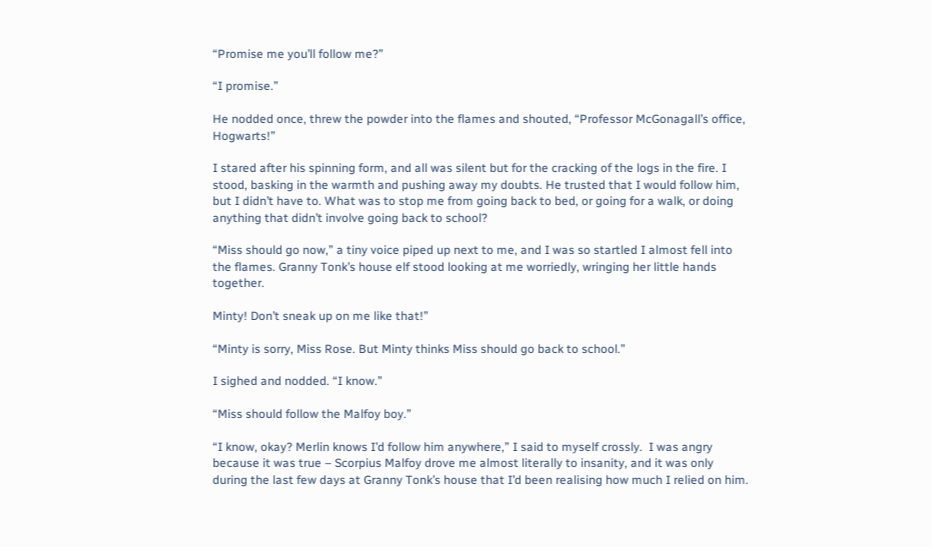“Promise me you’ll follow me?”

“I promise.”

He nodded once, threw the powder into the flames and shouted, “Professor McGonagall’s office, Hogwarts!”

I stared after his spinning form, and all was silent but for the cracking of the logs in the fire. I stood, basking in the warmth and pushing away my doubts. He trusted that I would follow him, but I didn’t have to. What was to stop me from going back to bed, or going for a walk, or doing anything that didn’t involve going back to school?

“Miss should go now,” a tiny voice piped up next to me, and I was so startled I almost fell into the flames. Granny Tonk’s house elf stood looking at me worriedly, wringing her little hands together.

Minty! Don’t sneak up on me like that!”

“Minty is sorry, Miss Rose. But Minty thinks Miss should go back to school.”

I sighed and nodded. “I know.”

“Miss should follow the Malfoy boy.”

“I know, okay? Merlin knows I’d follow him anywhere,” I said to myself crossly.  I was angry because it was true – Scorpius Malfoy drove me almost literally to insanity, and it was only during the last few days at Granny Tonk’s house that I’d been realising how much I relied on him.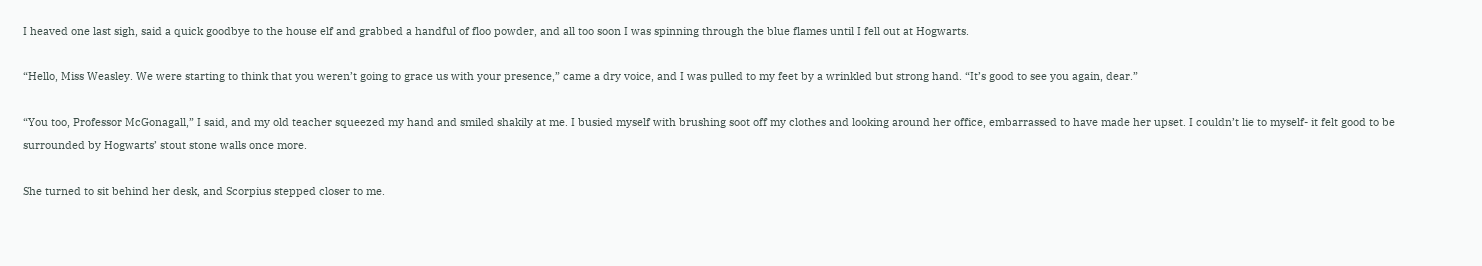I heaved one last sigh, said a quick goodbye to the house elf and grabbed a handful of floo powder, and all too soon I was spinning through the blue flames until I fell out at Hogwarts.

“Hello, Miss Weasley. We were starting to think that you weren’t going to grace us with your presence,” came a dry voice, and I was pulled to my feet by a wrinkled but strong hand. “It’s good to see you again, dear.”

“You too, Professor McGonagall,” I said, and my old teacher squeezed my hand and smiled shakily at me. I busied myself with brushing soot off my clothes and looking around her office, embarrassed to have made her upset. I couldn’t lie to myself- it felt good to be surrounded by Hogwarts’ stout stone walls once more.

She turned to sit behind her desk, and Scorpius stepped closer to me.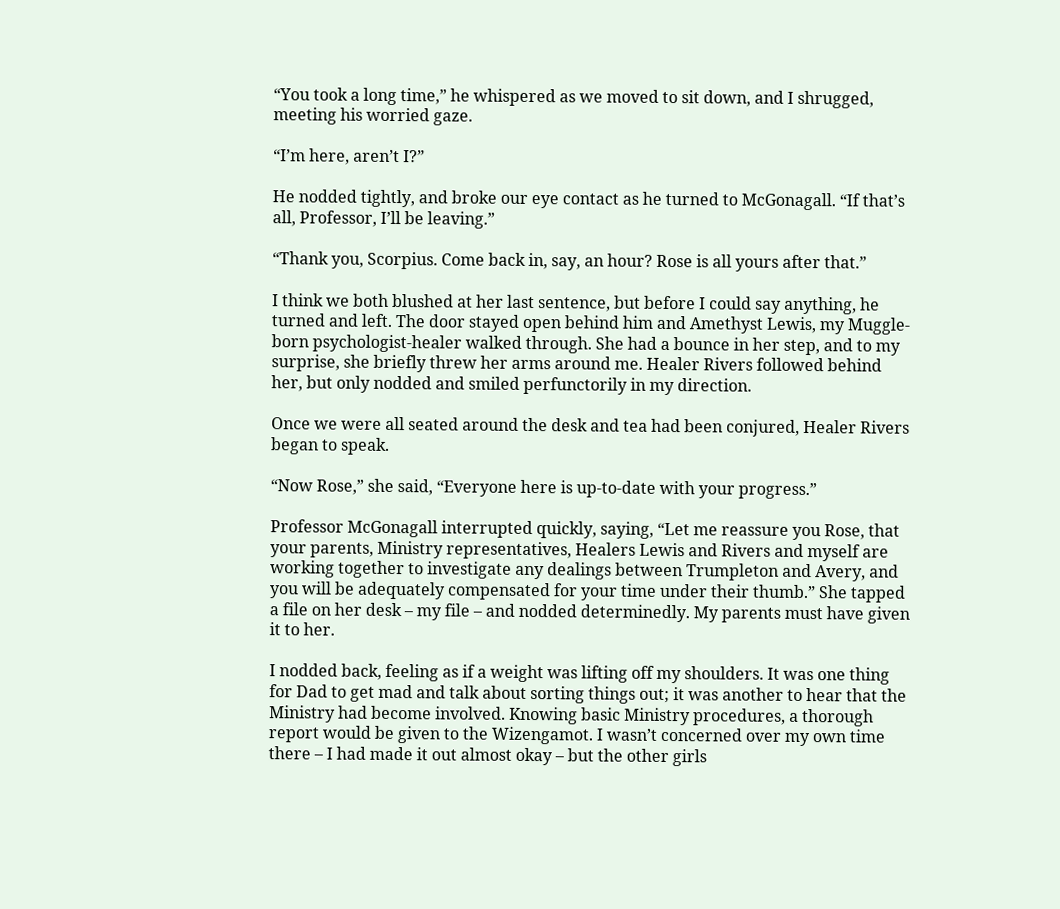“You took a long time,” he whispered as we moved to sit down, and I shrugged, meeting his worried gaze.

“I’m here, aren’t I?”

He nodded tightly, and broke our eye contact as he turned to McGonagall. “If that’s all, Professor, I’ll be leaving.”

“Thank you, Scorpius. Come back in, say, an hour? Rose is all yours after that.”

I think we both blushed at her last sentence, but before I could say anything, he turned and left. The door stayed open behind him and Amethyst Lewis, my Muggle-born psychologist-healer walked through. She had a bounce in her step, and to my surprise, she briefly threw her arms around me. Healer Rivers followed behind her, but only nodded and smiled perfunctorily in my direction.

Once we were all seated around the desk and tea had been conjured, Healer Rivers began to speak.

“Now Rose,” she said, “Everyone here is up-to-date with your progress.”

Professor McGonagall interrupted quickly, saying, “Let me reassure you Rose, that your parents, Ministry representatives, Healers Lewis and Rivers and myself are working together to investigate any dealings between Trumpleton and Avery, and you will be adequately compensated for your time under their thumb.” She tapped a file on her desk – my file – and nodded determinedly. My parents must have given it to her.

I nodded back, feeling as if a weight was lifting off my shoulders. It was one thing for Dad to get mad and talk about sorting things out; it was another to hear that the Ministry had become involved. Knowing basic Ministry procedures, a thorough report would be given to the Wizengamot. I wasn’t concerned over my own time there – I had made it out almost okay – but the other girls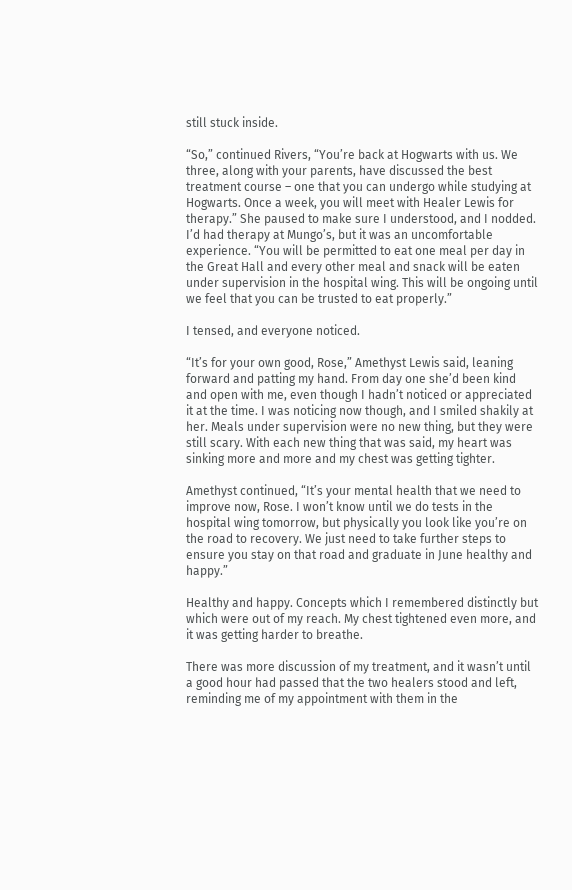still stuck inside.

“So,” continued Rivers, “You’re back at Hogwarts with us. We three, along with your parents, have discussed the best treatment course – one that you can undergo while studying at Hogwarts. Once a week, you will meet with Healer Lewis for therapy.” She paused to make sure I understood, and I nodded. I’d had therapy at Mungo’s, but it was an uncomfortable experience. “You will be permitted to eat one meal per day in the Great Hall and every other meal and snack will be eaten under supervision in the hospital wing. This will be ongoing until we feel that you can be trusted to eat properly.”

I tensed, and everyone noticed.

“It’s for your own good, Rose,” Amethyst Lewis said, leaning forward and patting my hand. From day one she’d been kind and open with me, even though I hadn’t noticed or appreciated it at the time. I was noticing now though, and I smiled shakily at her. Meals under supervision were no new thing, but they were still scary. With each new thing that was said, my heart was sinking more and more and my chest was getting tighter.

Amethyst continued, “It’s your mental health that we need to improve now, Rose. I won’t know until we do tests in the hospital wing tomorrow, but physically you look like you’re on the road to recovery. We just need to take further steps to ensure you stay on that road and graduate in June healthy and happy.”

Healthy and happy. Concepts which I remembered distinctly but which were out of my reach. My chest tightened even more, and it was getting harder to breathe.

There was more discussion of my treatment, and it wasn’t until a good hour had passed that the two healers stood and left, reminding me of my appointment with them in the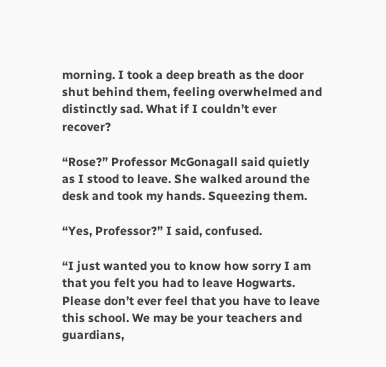morning. I took a deep breath as the door shut behind them, feeling overwhelmed and distinctly sad. What if I couldn’t ever recover?

“Rose?” Professor McGonagall said quietly as I stood to leave. She walked around the desk and took my hands. Squeezing them.

“Yes, Professor?” I said, confused.

“I just wanted you to know how sorry I am that you felt you had to leave Hogwarts. Please don’t ever feel that you have to leave this school. We may be your teachers and guardians,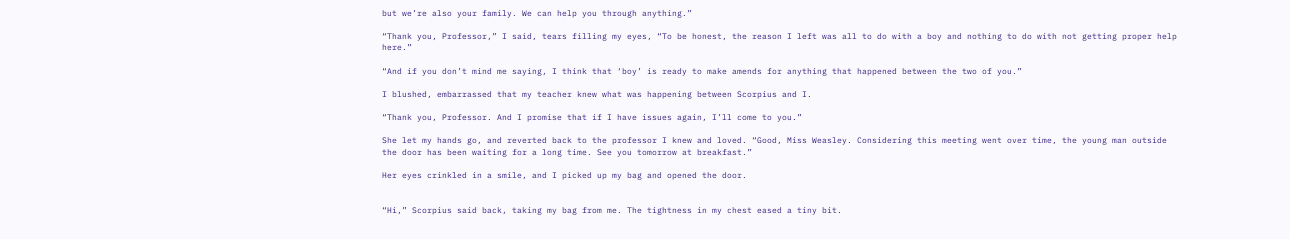but we’re also your family. We can help you through anything.”

“Thank you, Professor,” I said, tears filling my eyes, “To be honest, the reason I left was all to do with a boy and nothing to do with not getting proper help here.”

“And if you don’t mind me saying, I think that ‘boy’ is ready to make amends for anything that happened between the two of you.”

I blushed, embarrassed that my teacher knew what was happening between Scorpius and I.

“Thank you, Professor. And I promise that if I have issues again, I’ll come to you.”

She let my hands go, and reverted back to the professor I knew and loved. “Good, Miss Weasley. Considering this meeting went over time, the young man outside the door has been waiting for a long time. See you tomorrow at breakfast.”

Her eyes crinkled in a smile, and I picked up my bag and opened the door.


“Hi,” Scorpius said back, taking my bag from me. The tightness in my chest eased a tiny bit.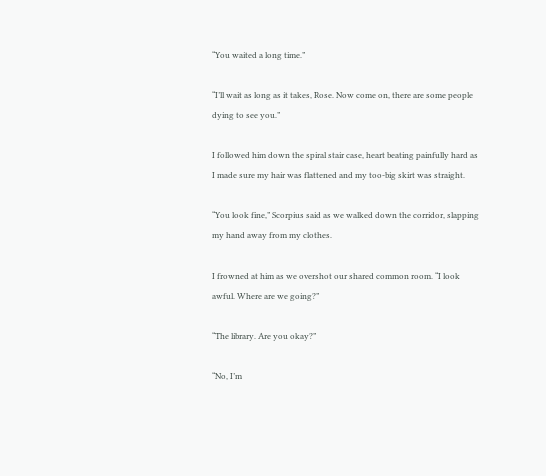“You waited a long time.”

“I’ll wait as long as it takes, Rose. Now come on, there are some people dying to see you.”

I followed him down the spiral stair case, heart beating painfully hard as I made sure my hair was flattened and my too-big skirt was straight.

“You look fine,” Scorpius said as we walked down the corridor, slapping my hand away from my clothes.

I frowned at him as we overshot our shared common room. “I look awful. Where are we going?”

“The library. Are you okay?”

“No, I’m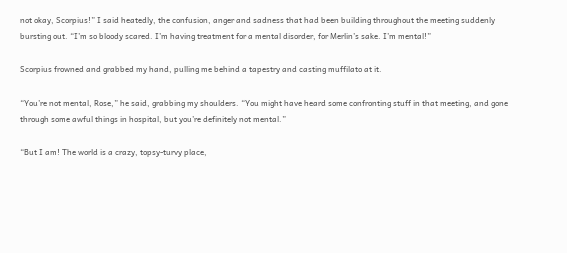not okay, Scorpius!” I said heatedly, the confusion, anger and sadness that had been building throughout the meeting suddenly bursting out. “I’m so bloody scared. I’m having treatment for a mental disorder, for Merlin’s sake. I’m mental!”

Scorpius frowned and grabbed my hand, pulling me behind a tapestry and casting muffilato at it.

“You’re not mental, Rose,” he said, grabbing my shoulders. “You might have heard some confronting stuff in that meeting, and gone through some awful things in hospital, but you’re definitely not mental.”

“But I am! The world is a crazy, topsy-turvy place,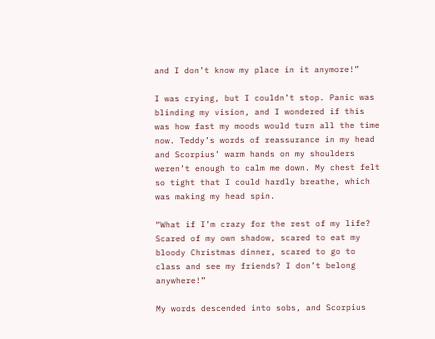and I don’t know my place in it anymore!”

I was crying, but I couldn’t stop. Panic was blinding my vision, and I wondered if this was how fast my moods would turn all the time now. Teddy’s words of reassurance in my head and Scorpius’ warm hands on my shoulders weren’t enough to calm me down. My chest felt so tight that I could hardly breathe, which was making my head spin.

“What if I’m crazy for the rest of my life? Scared of my own shadow, scared to eat my bloody Christmas dinner, scared to go to class and see my friends? I don’t belong anywhere!”

My words descended into sobs, and Scorpius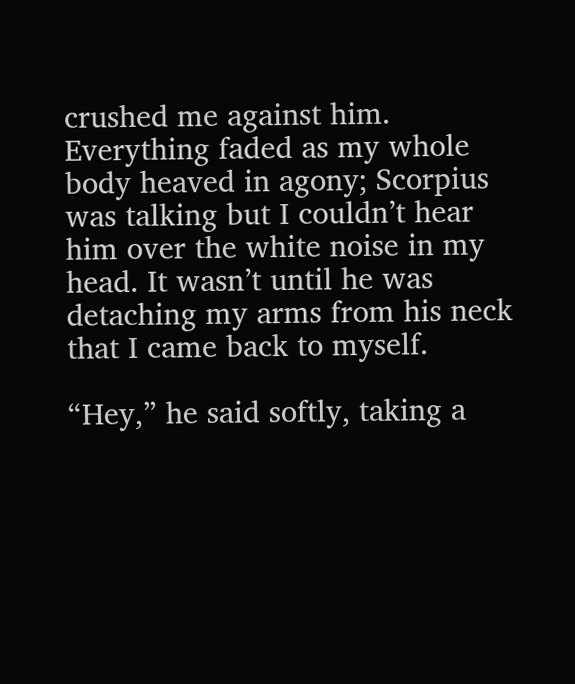crushed me against him. Everything faded as my whole body heaved in agony; Scorpius was talking but I couldn’t hear him over the white noise in my head. It wasn’t until he was detaching my arms from his neck that I came back to myself.

“Hey,” he said softly, taking a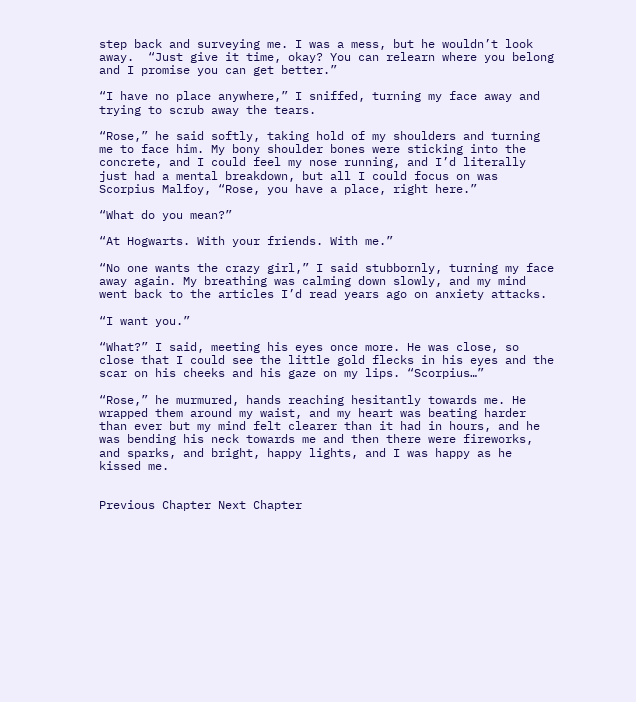step back and surveying me. I was a mess, but he wouldn’t look away.  “Just give it time, okay? You can relearn where you belong and I promise you can get better.”

“I have no place anywhere,” I sniffed, turning my face away and trying to scrub away the tears.

“Rose,” he said softly, taking hold of my shoulders and turning me to face him. My bony shoulder bones were sticking into the concrete, and I could feel my nose running, and I’d literally just had a mental breakdown, but all I could focus on was Scorpius Malfoy, “Rose, you have a place, right here.”

“What do you mean?”

“At Hogwarts. With your friends. With me.”

“No one wants the crazy girl,” I said stubbornly, turning my face away again. My breathing was calming down slowly, and my mind went back to the articles I’d read years ago on anxiety attacks.

“I want you.”

“What?” I said, meeting his eyes once more. He was close, so close that I could see the little gold flecks in his eyes and the scar on his cheeks and his gaze on my lips. “Scorpius…”

“Rose,” he murmured, hands reaching hesitantly towards me. He wrapped them around my waist, and my heart was beating harder than ever but my mind felt clearer than it had in hours, and he was bending his neck towards me and then there were fireworks, and sparks, and bright, happy lights, and I was happy as he kissed me.


Previous Chapter Next Chapter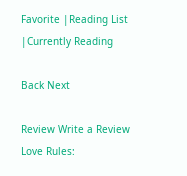Favorite |Reading List |Currently Reading

Back Next

Review Write a Review
Love Rules: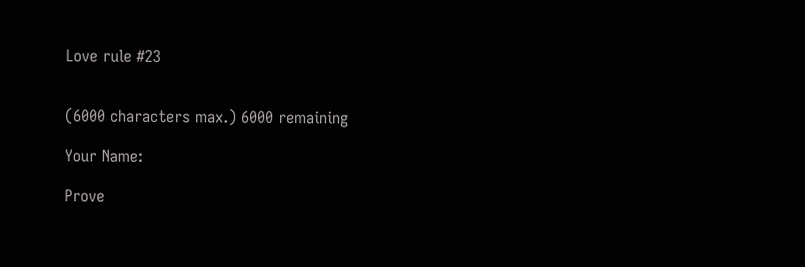Love rule #23


(6000 characters max.) 6000 remaining

Your Name:

Prove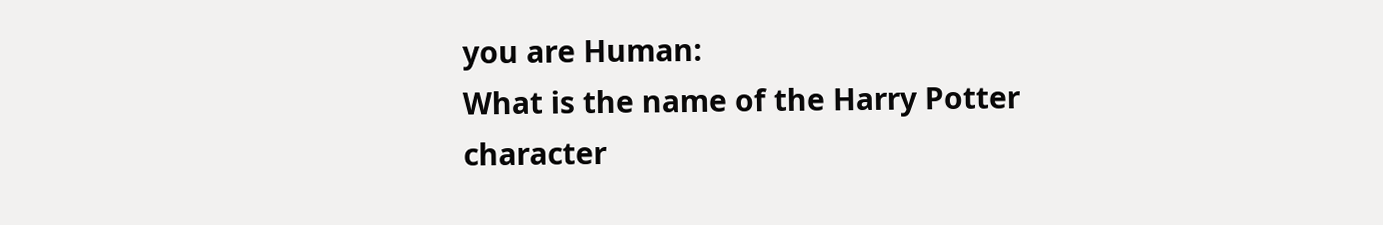you are Human:
What is the name of the Harry Potter character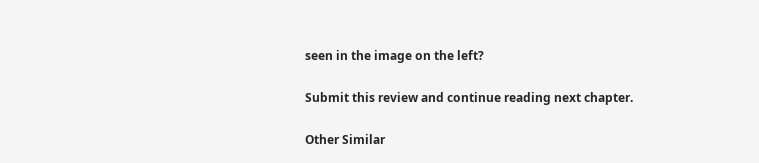seen in the image on the left?

Submit this review and continue reading next chapter.

Other Similar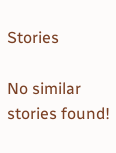Stories

No similar stories found!